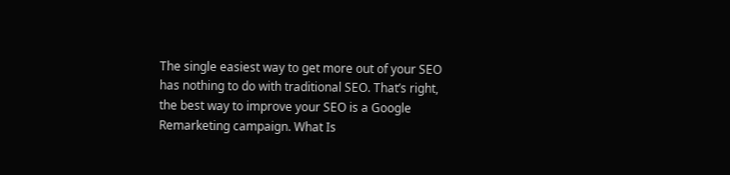The single easiest way to get more out of your SEO has nothing to do with traditional SEO. That’s right, the best way to improve your SEO is a Google Remarketing campaign. What Is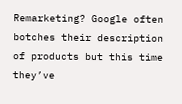Remarketing? Google often botches their description of products but this time they’ve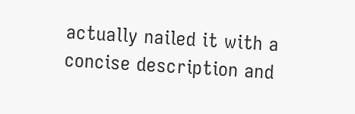actually nailed it with a concise description and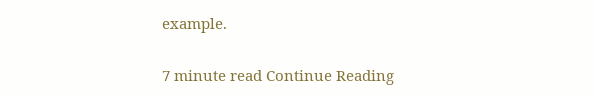example.

7 minute read Continue Reading